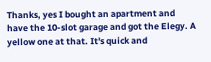Thanks, yes I bought an apartment and have the 10-slot garage and got the Elegy. A yellow one at that. It's quick and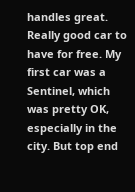handles great. Really good car to have for free. My first car was a Sentinel, which was pretty OK, especially in the city. But top end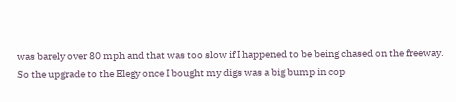was barely over 80 mph and that was too slow if I happened to be being chased on the freeway. So the upgrade to the Elegy once I bought my digs was a big bump in cop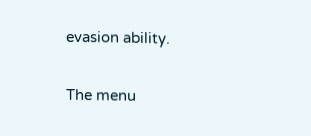evasion ability.

The menu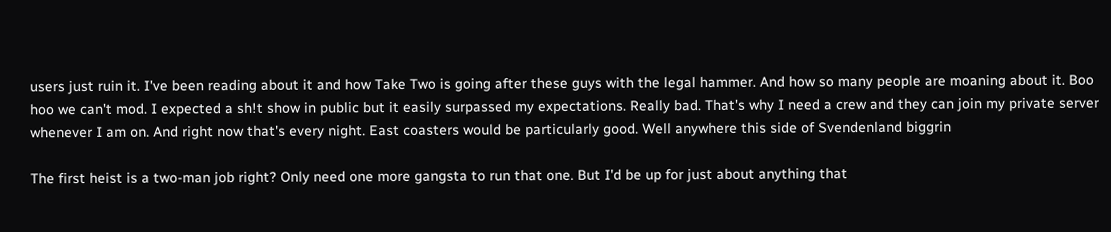users just ruin it. I've been reading about it and how Take Two is going after these guys with the legal hammer. And how so many people are moaning about it. Boo hoo we can't mod. I expected a sh!t show in public but it easily surpassed my expectations. Really bad. That's why I need a crew and they can join my private server whenever I am on. And right now that's every night. East coasters would be particularly good. Well anywhere this side of Svendenland biggrin

The first heist is a two-man job right? Only need one more gangsta to run that one. But I'd be up for just about anything that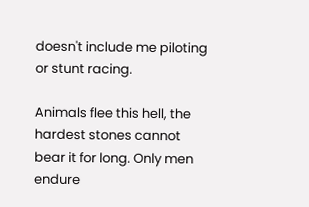doesn't include me piloting or stunt racing.

Animals flee this hell, the hardest stones cannot bear it for long. Only men endure